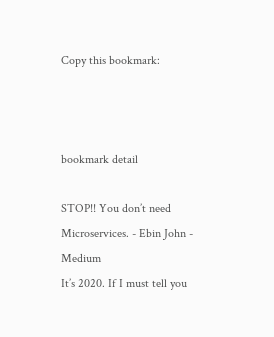Copy this bookmark:



bookmark detail

STOP!! You don’t need Microservices. - Ebin John - Medium
It’s 2020. If I must tell you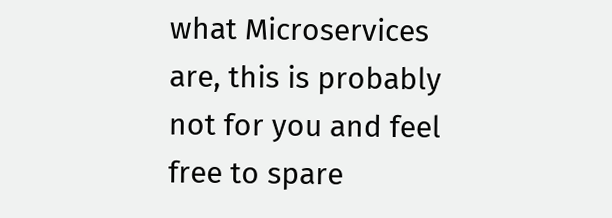what Microservices are, this is probably not for you and feel free to spare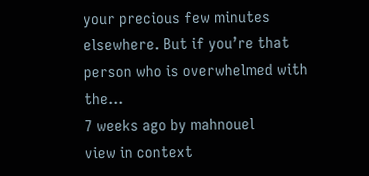your precious few minutes elsewhere. But if you’re that person who is overwhelmed with the…
7 weeks ago by mahnouel
view in context